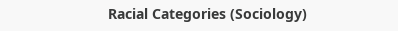Racial Categories (Sociology)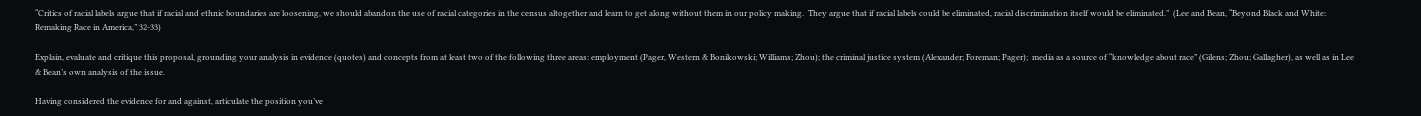“Critics of racial labels argue that if racial and ethnic boundaries are loosening, we should abandon the use of racial categories in the census altogether and learn to get along without them in our policy making.  They argue that if racial labels could be eliminated, racial discrimination itself would be eliminated.”  (Lee and Bean, “Beyond Black and White: Remaking Race in America,” 32-33)

Explain, evaluate and critique this proposal, grounding your analysis in evidence (quotes) and concepts from at least two of the following three areas: employment (Pager, Western & Bonikowski; Williams; Zhou); the criminal justice system (Alexander; Foreman; Pager);  media as a source of “knowledge about race” (Gilens; Zhou; Gallagher), as well as in Lee & Bean’s own analysis of the issue.

Having considered the evidence for and against, articulate the position you’ve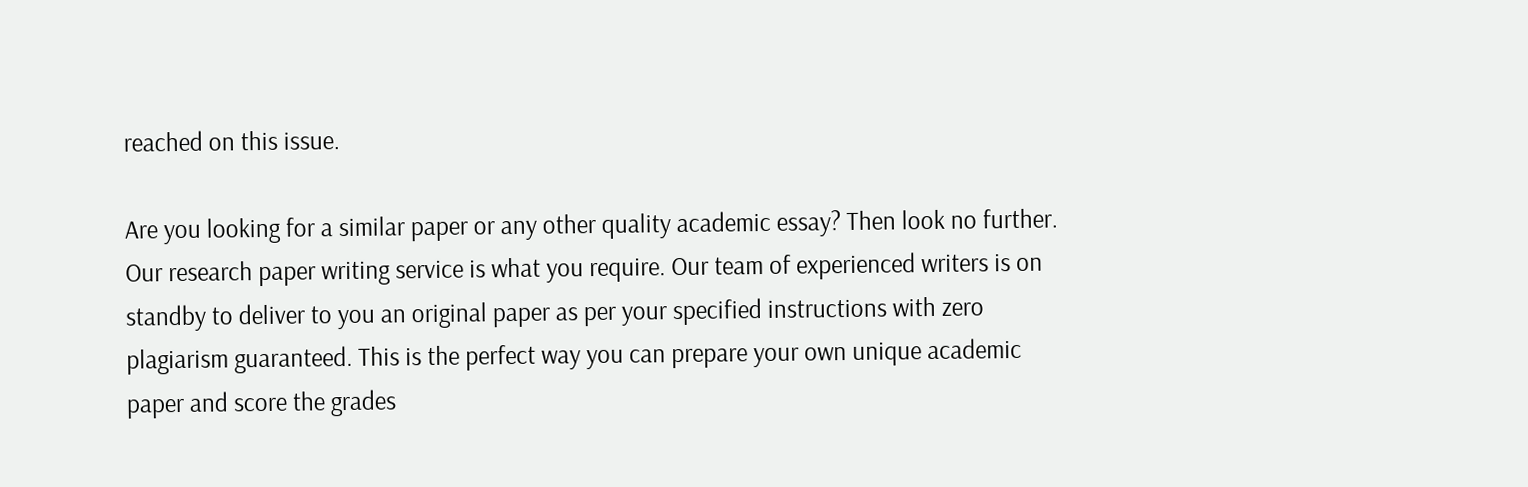reached on this issue.

Are you looking for a similar paper or any other quality academic essay? Then look no further. Our research paper writing service is what you require. Our team of experienced writers is on standby to deliver to you an original paper as per your specified instructions with zero plagiarism guaranteed. This is the perfect way you can prepare your own unique academic paper and score the grades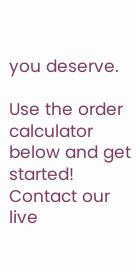you deserve.

Use the order calculator below and get started! Contact our live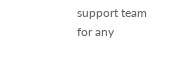support team for any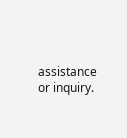assistance or inquiry.